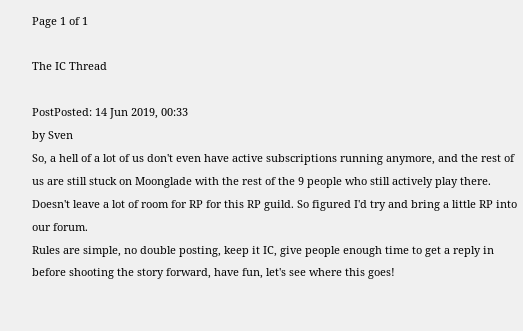Page 1 of 1

The IC Thread

PostPosted: 14 Jun 2019, 00:33
by Sven
So, a hell of a lot of us don't even have active subscriptions running anymore, and the rest of us are still stuck on Moonglade with the rest of the 9 people who still actively play there. Doesn't leave a lot of room for RP for this RP guild. So figured I'd try and bring a little RP into our forum.
Rules are simple, no double posting, keep it IC, give people enough time to get a reply in before shooting the story forward, have fun, let's see where this goes!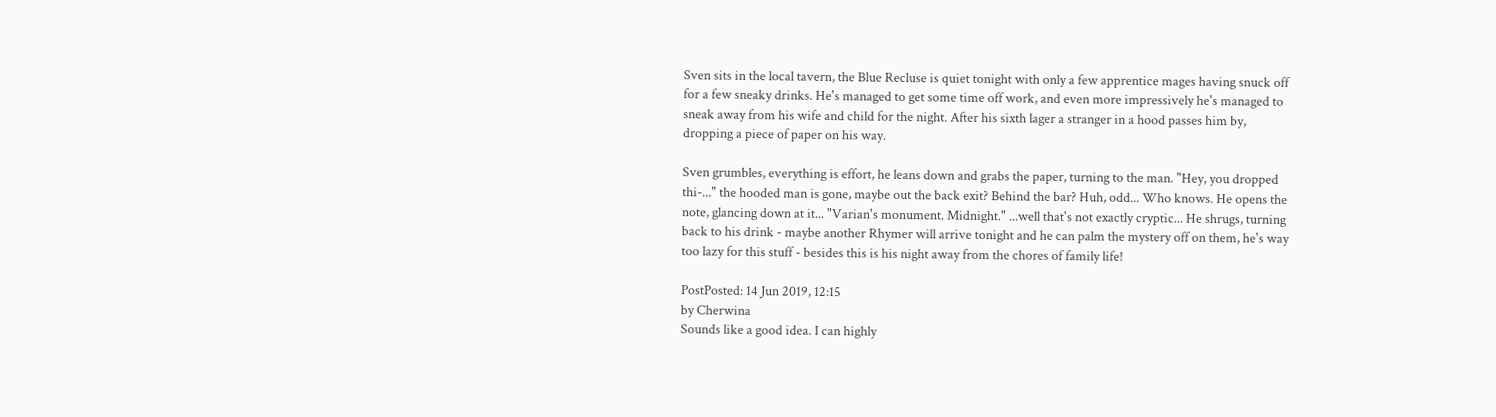Sven sits in the local tavern, the Blue Recluse is quiet tonight with only a few apprentice mages having snuck off for a few sneaky drinks. He's managed to get some time off work, and even more impressively he's managed to sneak away from his wife and child for the night. After his sixth lager a stranger in a hood passes him by, dropping a piece of paper on his way.

Sven grumbles, everything is effort, he leans down and grabs the paper, turning to the man. "Hey, you dropped thi-..." the hooded man is gone, maybe out the back exit? Behind the bar? Huh, odd... Who knows. He opens the note, glancing down at it... "Varian's monument. Midnight." ...well that's not exactly cryptic... He shrugs, turning back to his drink - maybe another Rhymer will arrive tonight and he can palm the mystery off on them, he's way too lazy for this stuff - besides this is his night away from the chores of family life!

PostPosted: 14 Jun 2019, 12:15
by Cherwina
Sounds like a good idea. I can highly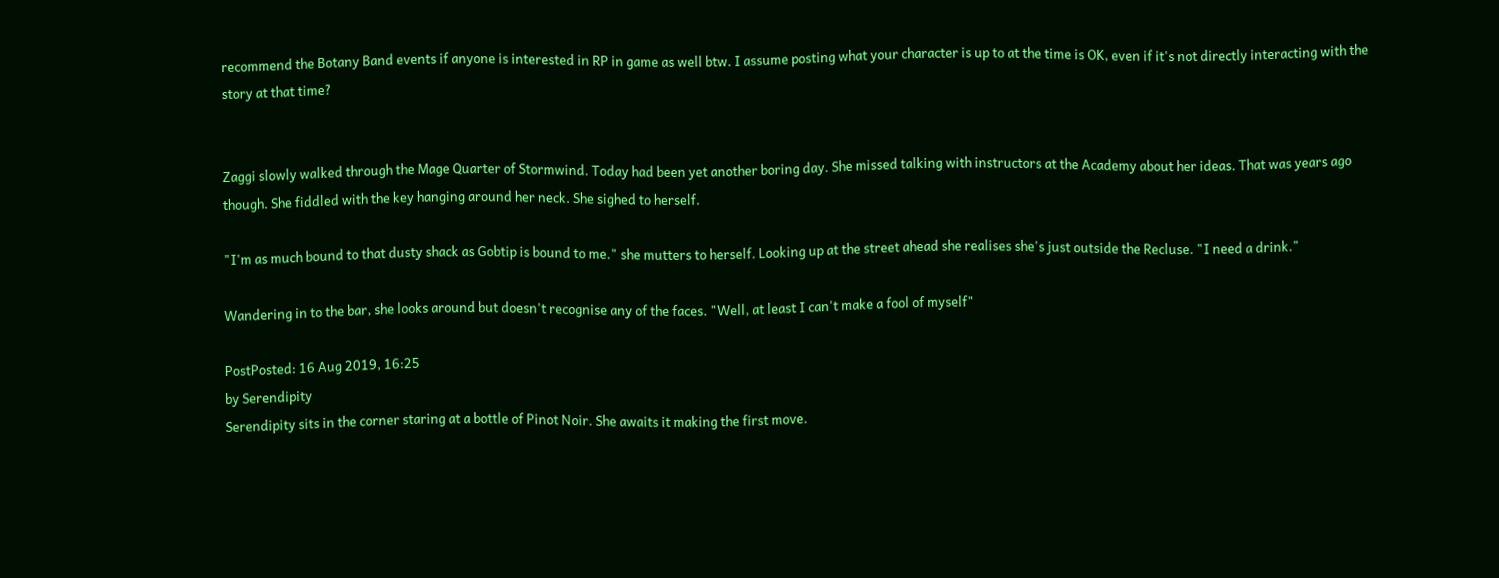recommend the Botany Band events if anyone is interested in RP in game as well btw. I assume posting what your character is up to at the time is OK, even if it's not directly interacting with the story at that time?


Zaggi slowly walked through the Mage Quarter of Stormwind. Today had been yet another boring day. She missed talking with instructors at the Academy about her ideas. That was years ago though. She fiddled with the key hanging around her neck. She sighed to herself.

"I'm as much bound to that dusty shack as Gobtip is bound to me." she mutters to herself. Looking up at the street ahead she realises she's just outside the Recluse. "I need a drink."

Wandering in to the bar, she looks around but doesn't recognise any of the faces. "Well, at least I can't make a fool of myself"

PostPosted: 16 Aug 2019, 16:25
by Serendipity
Serendipity sits in the corner staring at a bottle of Pinot Noir. She awaits it making the first move.